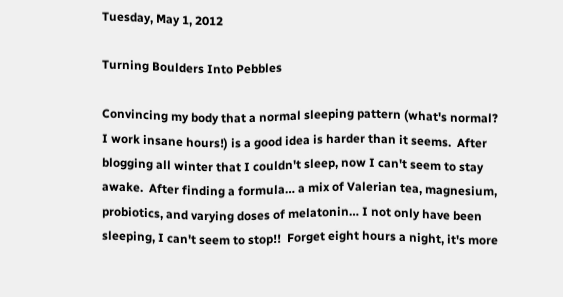Tuesday, May 1, 2012

Turning Boulders Into Pebbles

Convincing my body that a normal sleeping pattern (what's normal?  I work insane hours!) is a good idea is harder than it seems.  After blogging all winter that I couldn't sleep, now I can't seem to stay awake.  After finding a formula… a mix of Valerian tea, magnesium, probiotics, and varying doses of melatonin… I not only have been sleeping, I can't seem to stop!!  Forget eight hours a night, it's more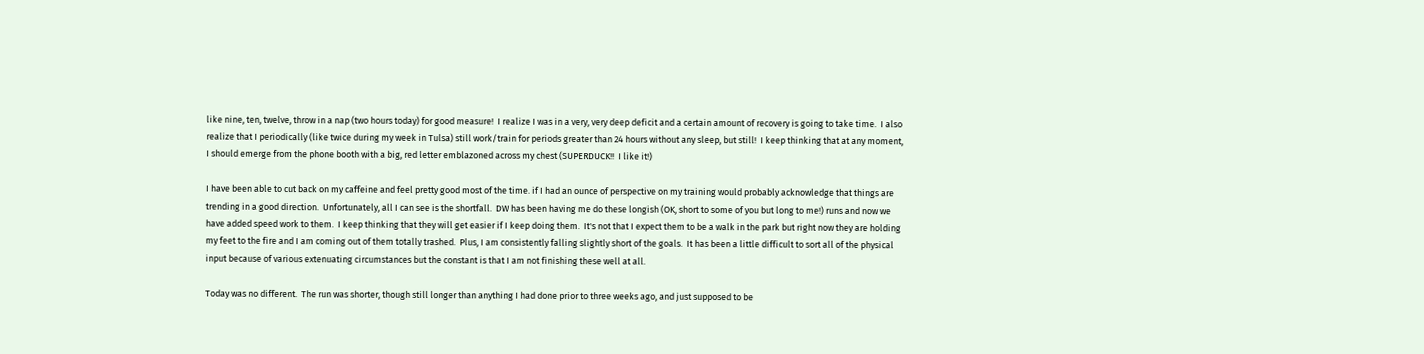like nine, ten, twelve, throw in a nap (two hours today) for good measure!  I realize I was in a very, very deep deficit and a certain amount of recovery is going to take time.  I also realize that I periodically (like twice during my week in Tulsa) still work/train for periods greater than 24 hours without any sleep, but still!  I keep thinking that at any moment, I should emerge from the phone booth with a big, red letter emblazoned across my chest (SUPERDUCK!!  I like it!)

I have been able to cut back on my caffeine and feel pretty good most of the time. if I had an ounce of perspective on my training would probably acknowledge that things are trending in a good direction.  Unfortunately, all I can see is the shortfall.  DW has been having me do these longish (OK, short to some of you but long to me!) runs and now we have added speed work to them.  I keep thinking that they will get easier if I keep doing them.  It's not that I expect them to be a walk in the park but right now they are holding my feet to the fire and I am coming out of them totally trashed.  Plus, I am consistently falling slightly short of the goals.  It has been a little difficult to sort all of the physical input because of various extenuating circumstances but the constant is that I am not finishing these well at all.

Today was no different.  The run was shorter, though still longer than anything I had done prior to three weeks ago, and just supposed to be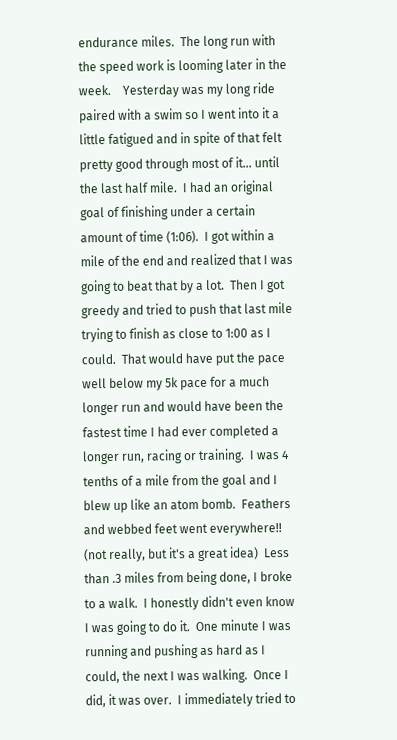endurance miles.  The long run with the speed work is looming later in the week.    Yesterday was my long ride paired with a swim so I went into it a little fatigued and in spite of that felt pretty good through most of it… until the last half mile.  I had an original goal of finishing under a certain amount of time (1:06).  I got within a mile of the end and realized that I was going to beat that by a lot.  Then I got greedy and tried to push that last mile trying to finish as close to 1:00 as I could.  That would have put the pace well below my 5k pace for a much longer run and would have been the fastest time I had ever completed a longer run, racing or training.  I was 4 tenths of a mile from the goal and I blew up like an atom bomb.  Feathers and webbed feet went everywhere!!  (not really, but it's a great idea)  Less than .3 miles from being done, I broke to a walk.  I honestly didn't even know I was going to do it.  One minute I was running and pushing as hard as I could, the next I was walking.  Once I did, it was over.  I immediately tried to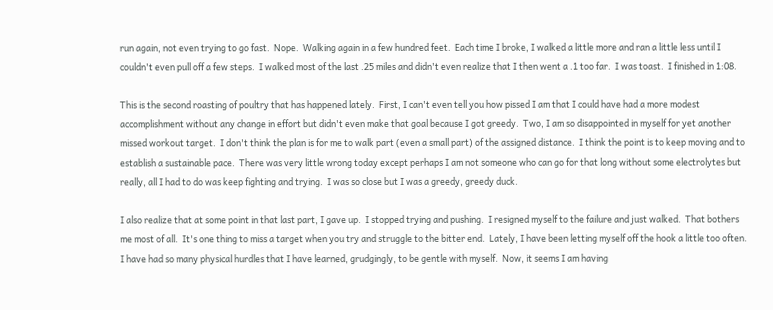run again, not even trying to go fast.  Nope.  Walking again in a few hundred feet.  Each time I broke, I walked a little more and ran a little less until I couldn't even pull off a few steps.  I walked most of the last .25 miles and didn't even realize that I then went a .1 too far.  I was toast.  I finished in 1:08.

This is the second roasting of poultry that has happened lately.  First, I can't even tell you how pissed I am that I could have had a more modest accomplishment without any change in effort but didn't even make that goal because I got greedy.  Two, I am so disappointed in myself for yet another missed workout target.  I don't think the plan is for me to walk part (even a small part) of the assigned distance.  I think the point is to keep moving and to establish a sustainable pace.  There was very little wrong today except perhaps I am not someone who can go for that long without some electrolytes but really, all I had to do was keep fighting and trying.  I was so close but I was a greedy, greedy duck.

I also realize that at some point in that last part, I gave up.  I stopped trying and pushing.  I resigned myself to the failure and just walked.  That bothers me most of all.  It's one thing to miss a target when you try and struggle to the bitter end.  Lately, I have been letting myself off the hook a little too often.  I have had so many physical hurdles that I have learned, grudgingly, to be gentle with myself.  Now, it seems I am having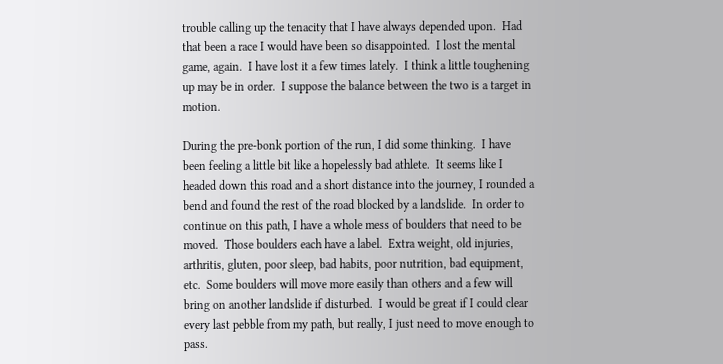trouble calling up the tenacity that I have always depended upon.  Had that been a race I would have been so disappointed.  I lost the mental game, again.  I have lost it a few times lately.  I think a little toughening up may be in order.  I suppose the balance between the two is a target in motion.

During the pre-bonk portion of the run, I did some thinking.  I have been feeling a little bit like a hopelessly bad athlete.  It seems like I headed down this road and a short distance into the journey, I rounded a bend and found the rest of the road blocked by a landslide.  In order to continue on this path, I have a whole mess of boulders that need to be moved.  Those boulders each have a label.  Extra weight, old injuries, arthritis, gluten, poor sleep, bad habits, poor nutrition, bad equipment, etc.  Some boulders will move more easily than others and a few will bring on another landslide if disturbed.  I would be great if I could clear every last pebble from my path, but really, I just need to move enough to pass.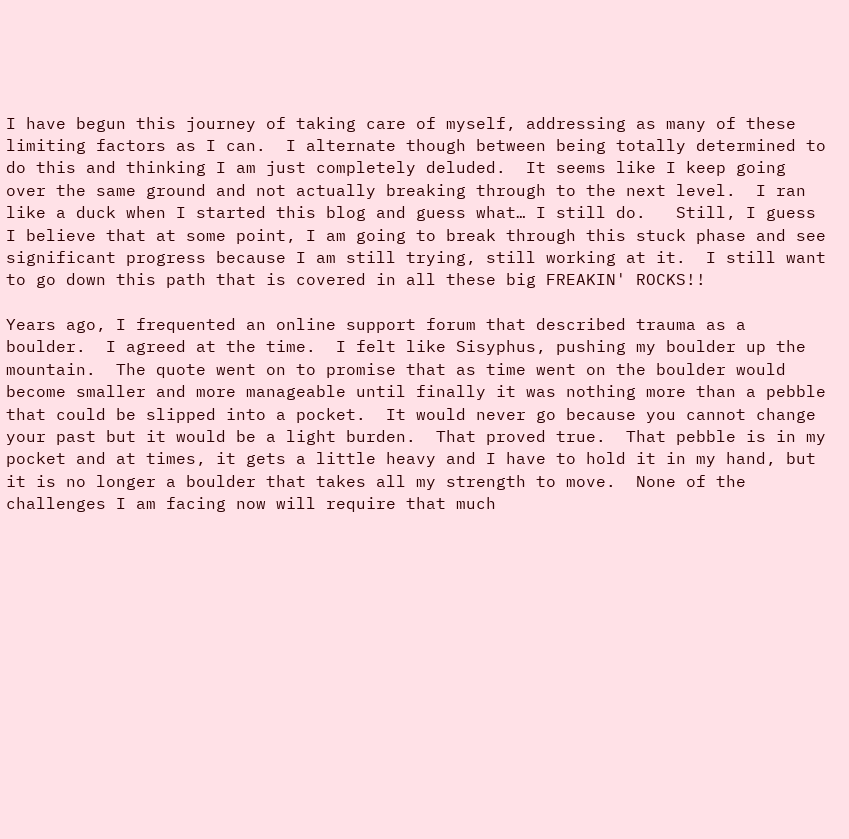I have begun this journey of taking care of myself, addressing as many of these limiting factors as I can.  I alternate though between being totally determined to do this and thinking I am just completely deluded.  It seems like I keep going over the same ground and not actually breaking through to the next level.  I ran like a duck when I started this blog and guess what… I still do.   Still, I guess I believe that at some point, I am going to break through this stuck phase and see significant progress because I am still trying, still working at it.  I still want to go down this path that is covered in all these big FREAKIN' ROCKS!!

Years ago, I frequented an online support forum that described trauma as a boulder.  I agreed at the time.  I felt like Sisyphus, pushing my boulder up the mountain.  The quote went on to promise that as time went on the boulder would become smaller and more manageable until finally it was nothing more than a pebble that could be slipped into a pocket.  It would never go because you cannot change your past but it would be a light burden.  That proved true.  That pebble is in my pocket and at times, it gets a little heavy and I have to hold it in my hand, but it is no longer a boulder that takes all my strength to move.  None of the challenges I am facing now will require that much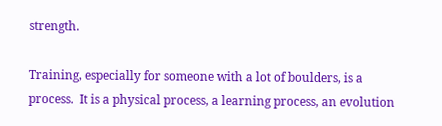strength.

Training, especially for someone with a lot of boulders, is a process.  It is a physical process, a learning process, an evolution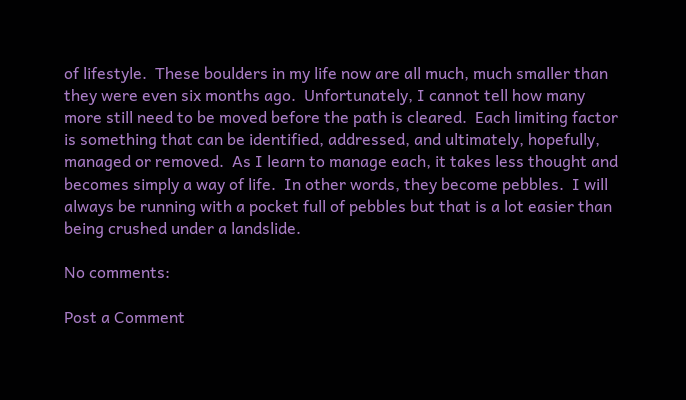of lifestyle.  These boulders in my life now are all much, much smaller than they were even six months ago.  Unfortunately, I cannot tell how many more still need to be moved before the path is cleared.  Each limiting factor is something that can be identified, addressed, and ultimately, hopefully, managed or removed.  As I learn to manage each, it takes less thought and becomes simply a way of life.  In other words, they become pebbles.  I will always be running with a pocket full of pebbles but that is a lot easier than being crushed under a landslide.

No comments:

Post a Comment